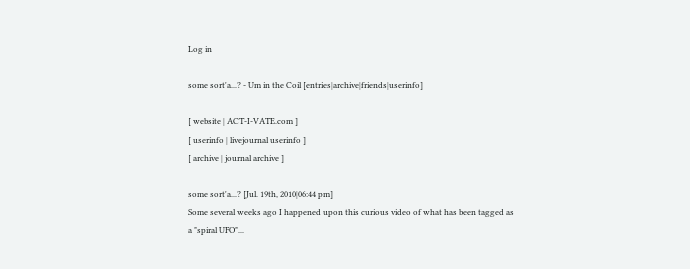Log in

some sort'a...? - Um in the Coil [entries|archive|friends|userinfo]

[ website | ACT-I-VATE.com ]
[ userinfo | livejournal userinfo ]
[ archive | journal archive ]

some sort'a...? [Jul. 19th, 2010|06:44 pm]
Some several weeks ago I happened upon this curious video of what has been tagged as a "spiral UFO"...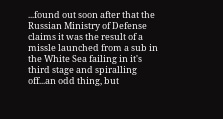...found out soon after that the Russian Ministry of Defense claims it was the result of a missle launched from a sub in the White Sea failing in it's third stage and spiralling off...an odd thing, but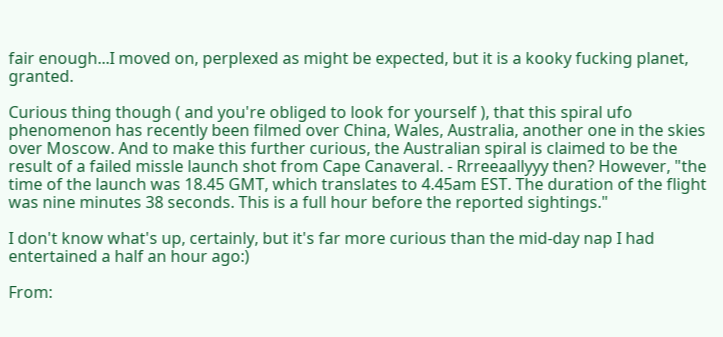fair enough...I moved on, perplexed as might be expected, but it is a kooky fucking planet, granted.

Curious thing though ( and you're obliged to look for yourself ), that this spiral ufo phenomenon has recently been filmed over China, Wales, Australia, another one in the skies over Moscow. And to make this further curious, the Australian spiral is claimed to be the result of a failed missle launch shot from Cape Canaveral. - Rrreeaallyyy then? However, "the time of the launch was 18.45 GMT, which translates to 4.45am EST. The duration of the flight was nine minutes 38 seconds. This is a full hour before the reported sightings."

I don't know what's up, certainly, but it's far more curious than the mid-day nap I had entertained a half an hour ago:)

From: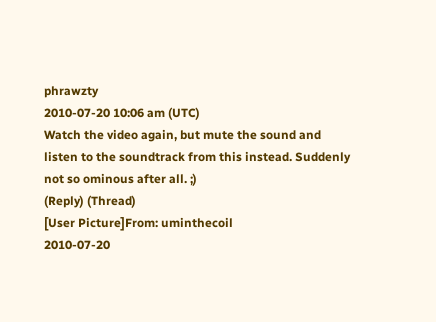phrawzty
2010-07-20 10:06 am (UTC)
Watch the video again, but mute the sound and listen to the soundtrack from this instead. Suddenly not so ominous after all. ;)
(Reply) (Thread)
[User Picture]From: uminthecoil
2010-07-20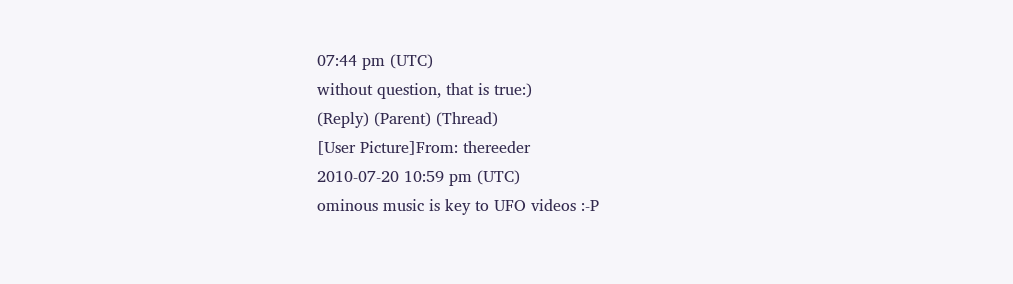07:44 pm (UTC)
without question, that is true:)
(Reply) (Parent) (Thread)
[User Picture]From: thereeder
2010-07-20 10:59 pm (UTC)
ominous music is key to UFO videos :-P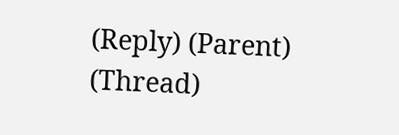(Reply) (Parent) (Thread)